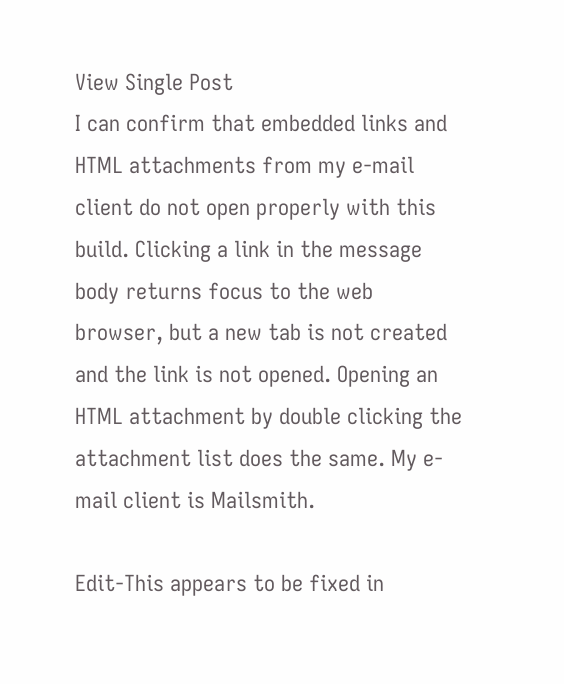View Single Post
I can confirm that embedded links and HTML attachments from my e-mail client do not open properly with this build. Clicking a link in the message body returns focus to the web browser, but a new tab is not created and the link is not opened. Opening an HTML attachment by double clicking the attachment list does the same. My e-mail client is Mailsmith.

Edit-This appears to be fixed in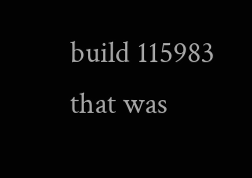build 115983 that was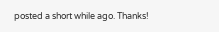posted a short while ago. Thanks!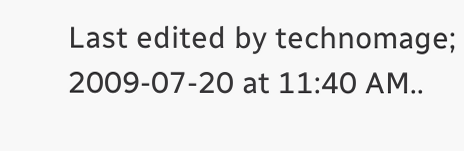Last edited by technomage; 2009-07-20 at 11:40 AM..